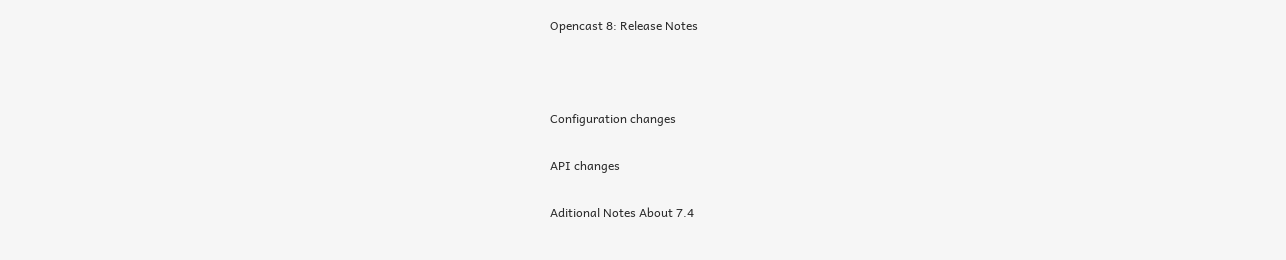Opencast 8: Release Notes



Configuration changes

API changes

Aditional Notes About 7.4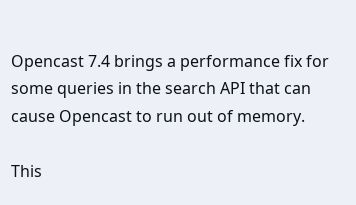Opencast 7.4 brings a performance fix for some queries in the search API that can cause Opencast to run out of memory.

This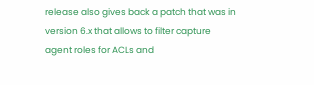release also gives back a patch that was in version 6.x that allows to filter capture agent roles for ACLs and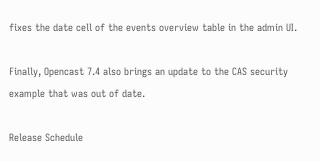fixes the date cell of the events overview table in the admin UI.

Finally, Opencast 7.4 also brings an update to the CAS security example that was out of date.

Release Schedule